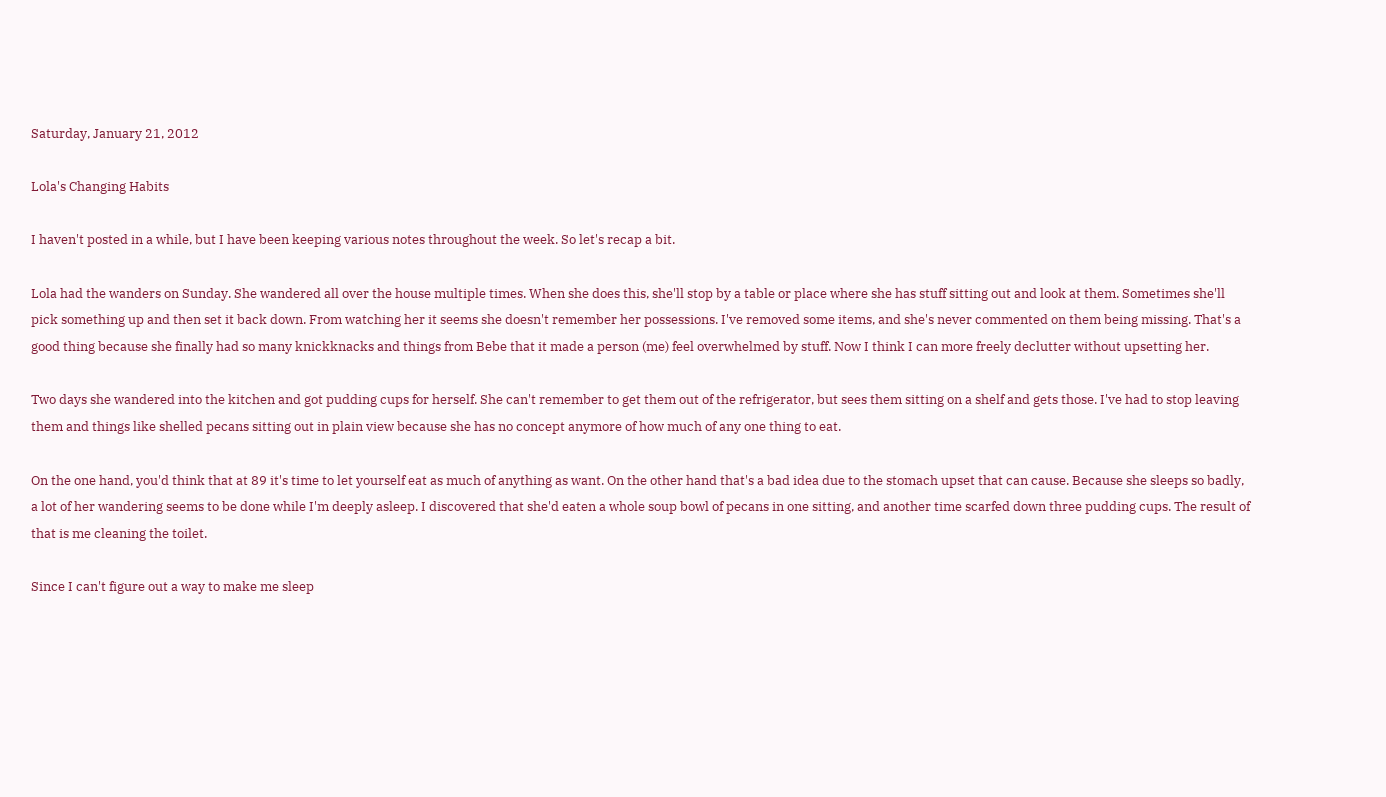Saturday, January 21, 2012

Lola's Changing Habits

I haven't posted in a while, but I have been keeping various notes throughout the week. So let's recap a bit.

Lola had the wanders on Sunday. She wandered all over the house multiple times. When she does this, she'll stop by a table or place where she has stuff sitting out and look at them. Sometimes she'll pick something up and then set it back down. From watching her it seems she doesn't remember her possessions. I've removed some items, and she's never commented on them being missing. That's a good thing because she finally had so many knickknacks and things from Bebe that it made a person (me) feel overwhelmed by stuff. Now I think I can more freely declutter without upsetting her.

Two days she wandered into the kitchen and got pudding cups for herself. She can't remember to get them out of the refrigerator, but sees them sitting on a shelf and gets those. I've had to stop leaving them and things like shelled pecans sitting out in plain view because she has no concept anymore of how much of any one thing to eat.

On the one hand, you'd think that at 89 it's time to let yourself eat as much of anything as want. On the other hand that's a bad idea due to the stomach upset that can cause. Because she sleeps so badly, a lot of her wandering seems to be done while I'm deeply asleep. I discovered that she'd eaten a whole soup bowl of pecans in one sitting, and another time scarfed down three pudding cups. The result of that is me cleaning the toilet.

Since I can't figure out a way to make me sleep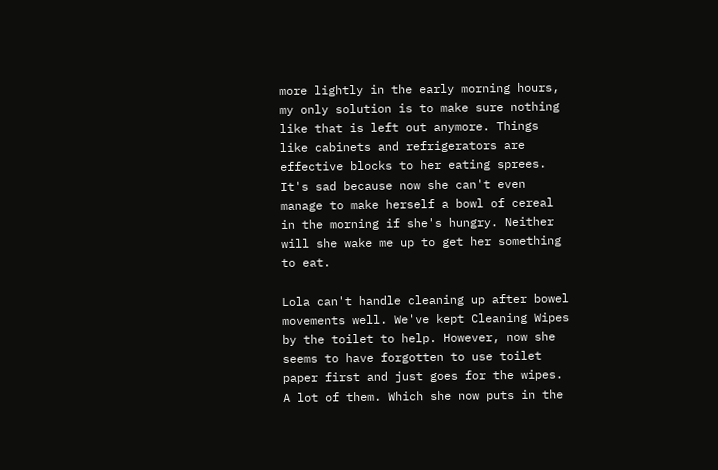more lightly in the early morning hours, my only solution is to make sure nothing like that is left out anymore. Things like cabinets and refrigerators are effective blocks to her eating sprees. It's sad because now she can't even manage to make herself a bowl of cereal in the morning if she's hungry. Neither will she wake me up to get her something to eat.

Lola can't handle cleaning up after bowel movements well. We've kept Cleaning Wipes by the toilet to help. However, now she seems to have forgotten to use toilet paper first and just goes for the wipes. A lot of them. Which she now puts in the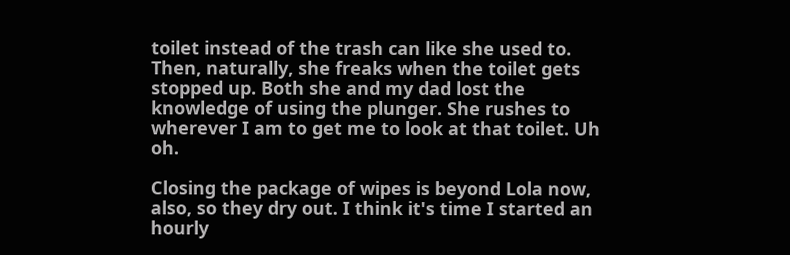toilet instead of the trash can like she used to. Then, naturally, she freaks when the toilet gets stopped up. Both she and my dad lost the knowledge of using the plunger. She rushes to wherever I am to get me to look at that toilet. Uh oh.

Closing the package of wipes is beyond Lola now, also, so they dry out. I think it's time I started an hourly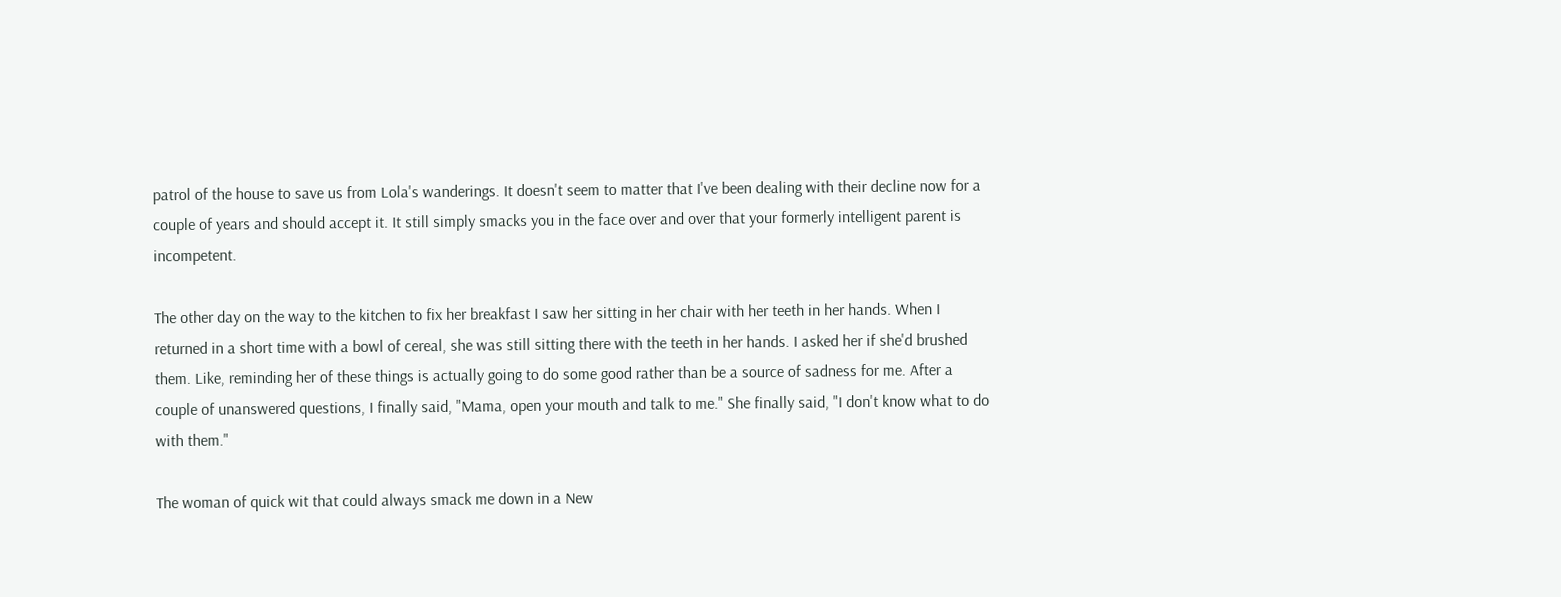patrol of the house to save us from Lola's wanderings. It doesn't seem to matter that I've been dealing with their decline now for a couple of years and should accept it. It still simply smacks you in the face over and over that your formerly intelligent parent is incompetent.

The other day on the way to the kitchen to fix her breakfast I saw her sitting in her chair with her teeth in her hands. When I returned in a short time with a bowl of cereal, she was still sitting there with the teeth in her hands. I asked her if she'd brushed them. Like, reminding her of these things is actually going to do some good rather than be a source of sadness for me. After a couple of unanswered questions, I finally said, "Mama, open your mouth and talk to me." She finally said, "I don't know what to do with them."

The woman of quick wit that could always smack me down in a New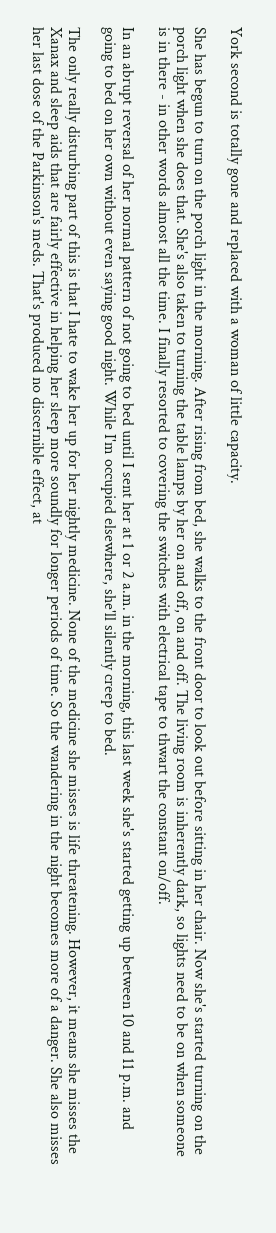York second is totally gone and replaced with a woman of little capacity.

She has begun to turn on the porch light in the morning. After rising from bed, she walks to the front door to look out before sitting in her chair. Now she's started turning on the porch light when she does that. She's also taken to turning the table lamps by her on and off, on and off. The living room is inherently dark, so lights need to be on when someone is in there - in other words almost all the time. I finally resorted to covering the switches with electrical tape to thwart the constant on/off.

In an abrupt reversal of her normal pattern of not going to bed until I sent her at 1 or 2 a.m. in the morning, this last week she's started getting up between 10 and 11 p.m. and going to bed on her own without even saying good night. While I'm occupied elsewhere, she'll silently creep to bed.

The only really disturbing part of this is that I hate to wake her up for her nightly medicine. None of the medicine she misses is life threatening. However, it means she misses the Xanax and sleep aids that are fairly effective in helping her sleep more soundly for longer periods of time. So the wandering in the night becomes more of a danger. She also misses her last dose of the Parkinson's meds. That's produced no discernible effect, at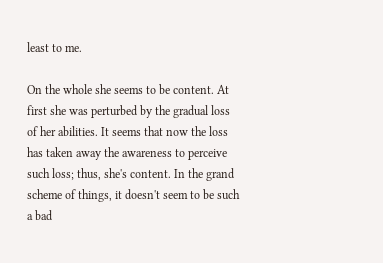least to me.

On the whole she seems to be content. At first she was perturbed by the gradual loss of her abilities. It seems that now the loss has taken away the awareness to perceive such loss; thus, she's content. In the grand scheme of things, it doesn't seem to be such a bad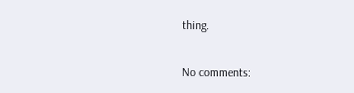thing.

No comments: